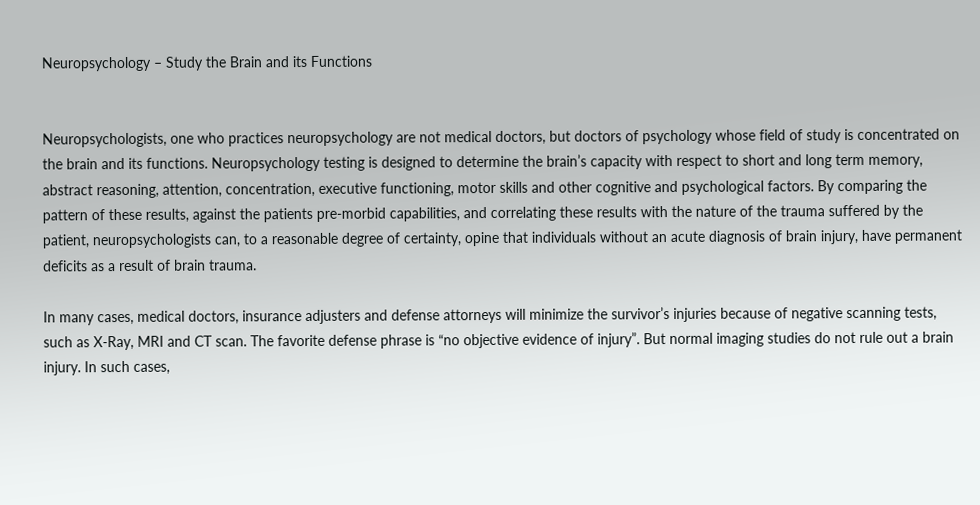Neuropsychology – Study the Brain and its Functions


Neuropsychologists, one who practices neuropsychology are not medical doctors, but doctors of psychology whose field of study is concentrated on the brain and its functions. Neuropsychology testing is designed to determine the brain’s capacity with respect to short and long term memory, abstract reasoning, attention, concentration, executive functioning, motor skills and other cognitive and psychological factors. By comparing the pattern of these results, against the patients pre-morbid capabilities, and correlating these results with the nature of the trauma suffered by the patient, neuropsychologists can, to a reasonable degree of certainty, opine that individuals without an acute diagnosis of brain injury, have permanent deficits as a result of brain trauma.

In many cases, medical doctors, insurance adjusters and defense attorneys will minimize the survivor’s injuries because of negative scanning tests, such as X-Ray, MRI and CT scan. The favorite defense phrase is “no objective evidence of injury”. But normal imaging studies do not rule out a brain injury. In such cases,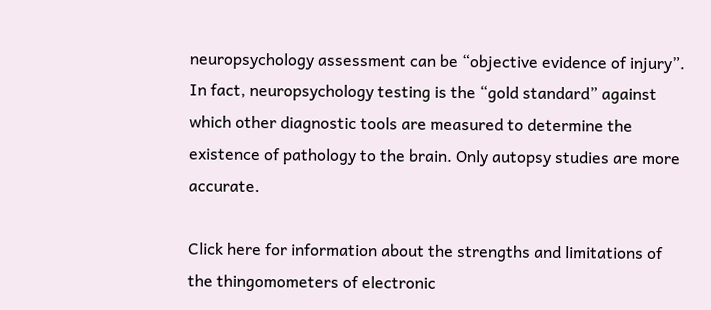neuropsychology assessment can be “objective evidence of injury”. In fact, neuropsychology testing is the “gold standard” against which other diagnostic tools are measured to determine the existence of pathology to the brain. Only autopsy studies are more accurate.

Click here for information about the strengths and limitations of the thingomometers of electronic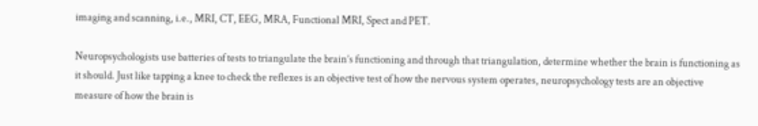imaging and scanning, i.e., MRI, CT, EEG, MRA, Functional MRI, Spect and PET.

Neuropsychologists use batteries of tests to triangulate the brain’s functioning and through that triangulation, determine whether the brain is functioning as it should. Just like tapping a knee to check the reflexes is an objective test of how the nervous system operates, neuropsychology tests are an objective measure of how the brain is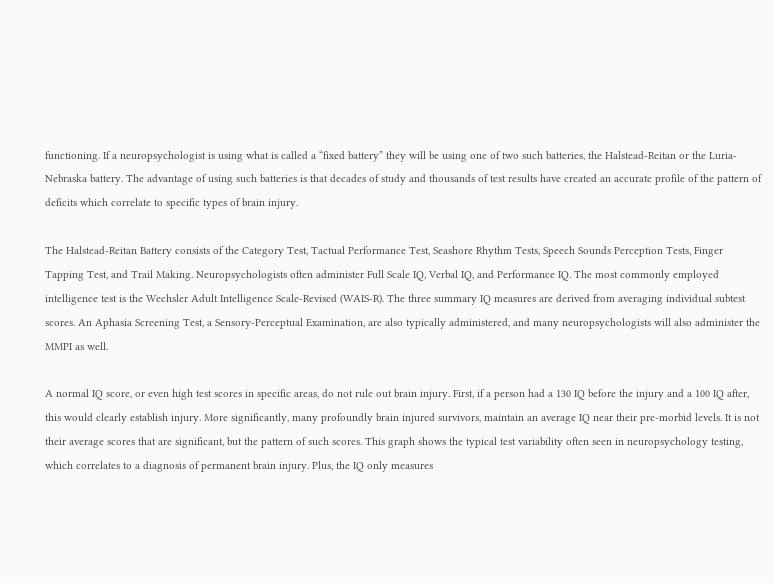functioning. If a neuropsychologist is using what is called a “fixed battery” they will be using one of two such batteries, the Halstead-Reitan or the Luria-Nebraska battery. The advantage of using such batteries is that decades of study and thousands of test results have created an accurate profile of the pattern of deficits which correlate to specific types of brain injury.

The Halstead-Reitan Battery consists of the Category Test, Tactual Performance Test, Seashore Rhythm Tests, Speech Sounds Perception Tests, Finger Tapping Test, and Trail Making. Neuropsychologists often administer Full Scale IQ, Verbal IQ, and Performance IQ. The most commonly employed intelligence test is the Wechsler Adult Intelligence Scale-Revised (WAIS-R). The three summary IQ measures are derived from averaging individual subtest scores. An Aphasia Screening Test, a Sensory-Perceptual Examination, are also typically administered, and many neuropsychologists will also administer the MMPI as well.

A normal IQ score, or even high test scores in specific areas, do not rule out brain injury. First, if a person had a 130 IQ before the injury and a 100 IQ after, this would clearly establish injury. More significantly, many profoundly brain injured survivors, maintain an average IQ near their pre-morbid levels. It is not their average scores that are significant, but the pattern of such scores. This graph shows the typical test variability often seen in neuropsychology testing, which correlates to a diagnosis of permanent brain injury. Plus, the IQ only measures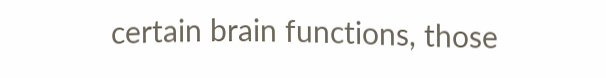certain brain functions, those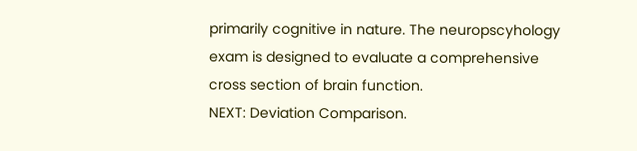primarily cognitive in nature. The neuropscyhology exam is designed to evaluate a comprehensive cross section of brain function.
NEXT: Deviation Comparison.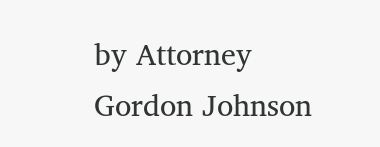by Attorney Gordon Johnson